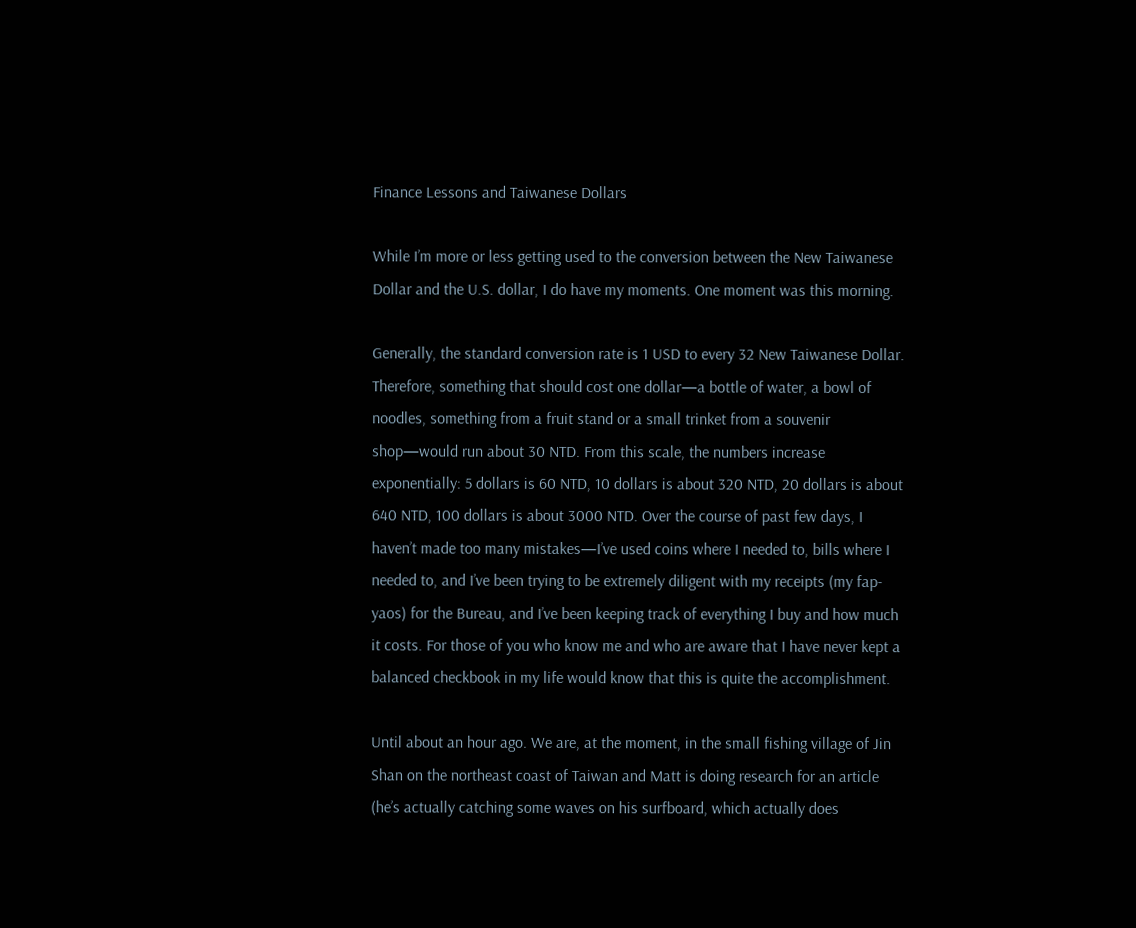Finance Lessons and Taiwanese Dollars

While I’m more or less getting used to the conversion between the New Taiwanese Dollar and the U.S. dollar, I do have my moments. One moment was this morning.

Generally, the standard conversion rate is 1 USD to every 32 New Taiwanese Dollar. Therefore, something that should cost one dollar—a bottle of water, a bowl of noodles, something from a fruit stand or a small trinket from a souvenir shop—would run about 30 NTD. From this scale, the numbers increase exponentially: 5 dollars is 60 NTD, 10 dollars is about 320 NTD, 20 dollars is about 640 NTD, 100 dollars is about 3000 NTD. Over the course of past few days, I haven’t made too many mistakes—I’ve used coins where I needed to, bills where I needed to, and I’ve been trying to be extremely diligent with my receipts (my fap-yaos) for the Bureau, and I’ve been keeping track of everything I buy and how much it costs. For those of you who know me and who are aware that I have never kept a balanced checkbook in my life would know that this is quite the accomplishment.

Until about an hour ago. We are, at the moment, in the small fishing village of Jin Shan on the northeast coast of Taiwan and Matt is doing research for an article (he’s actually catching some waves on his surfboard, which actually does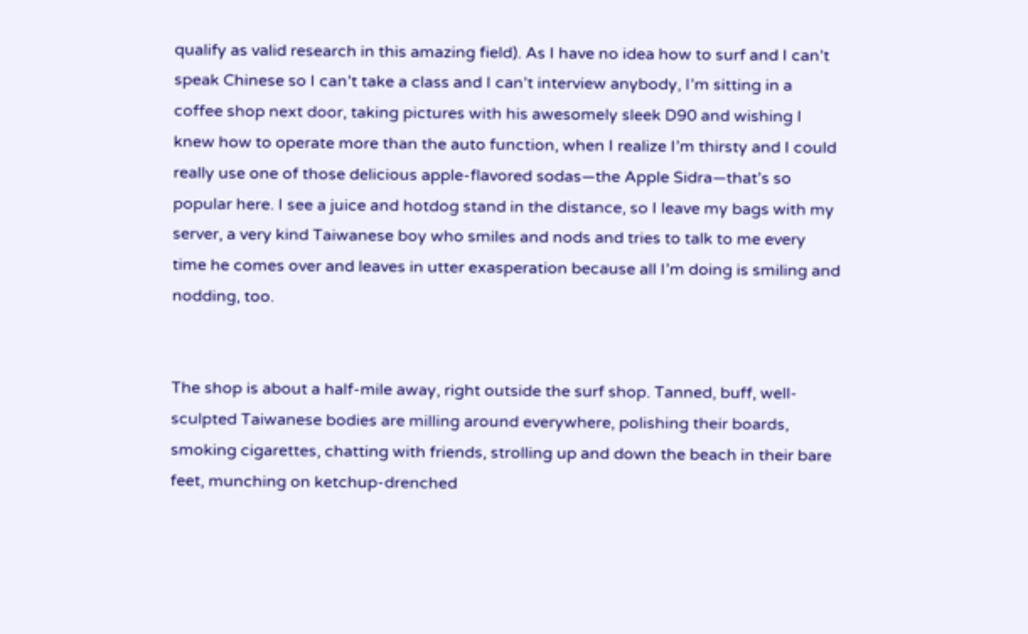qualify as valid research in this amazing field). As I have no idea how to surf and I can’t speak Chinese so I can’t take a class and I can’t interview anybody, I’m sitting in a coffee shop next door, taking pictures with his awesomely sleek D90 and wishing I knew how to operate more than the auto function, when I realize I’m thirsty and I could really use one of those delicious apple-flavored sodas—the Apple Sidra—that’s so popular here. I see a juice and hotdog stand in the distance, so I leave my bags with my server, a very kind Taiwanese boy who smiles and nods and tries to talk to me every time he comes over and leaves in utter exasperation because all I’m doing is smiling and nodding, too.


The shop is about a half-mile away, right outside the surf shop. Tanned, buff, well-sculpted Taiwanese bodies are milling around everywhere, polishing their boards, smoking cigarettes, chatting with friends, strolling up and down the beach in their bare feet, munching on ketchup-drenched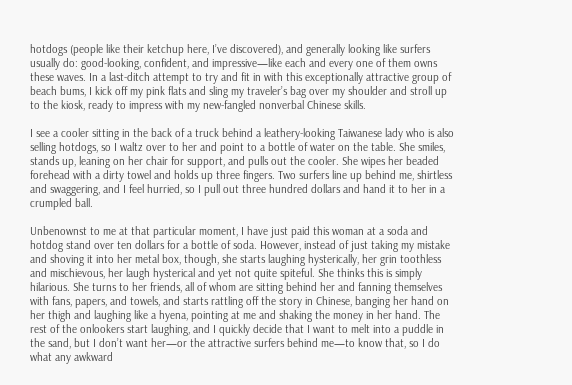hotdogs (people like their ketchup here, I’ve discovered), and generally looking like surfers usually do: good-looking, confident, and impressive—like each and every one of them owns these waves. In a last-ditch attempt to try and fit in with this exceptionally attractive group of beach bums, I kick off my pink flats and sling my traveler’s bag over my shoulder and stroll up to the kiosk, ready to impress with my new-fangled nonverbal Chinese skills.

I see a cooler sitting in the back of a truck behind a leathery-looking Taiwanese lady who is also selling hotdogs, so I waltz over to her and point to a bottle of water on the table. She smiles, stands up, leaning on her chair for support, and pulls out the cooler. She wipes her beaded forehead with a dirty towel and holds up three fingers. Two surfers line up behind me, shirtless and swaggering, and I feel hurried, so I pull out three hundred dollars and hand it to her in a crumpled ball.

Unbenownst to me at that particular moment, I have just paid this woman at a soda and hotdog stand over ten dollars for a bottle of soda. However, instead of just taking my mistake and shoving it into her metal box, though, she starts laughing hysterically, her grin toothless and mischievous, her laugh hysterical and yet not quite spiteful. She thinks this is simply hilarious. She turns to her friends, all of whom are sitting behind her and fanning themselves with fans, papers, and towels, and starts rattling off the story in Chinese, banging her hand on her thigh and laughing like a hyena, pointing at me and shaking the money in her hand. The rest of the onlookers start laughing, and I quickly decide that I want to melt into a puddle in the sand, but I don’t want her—or the attractive surfers behind me—to know that, so I do what any awkward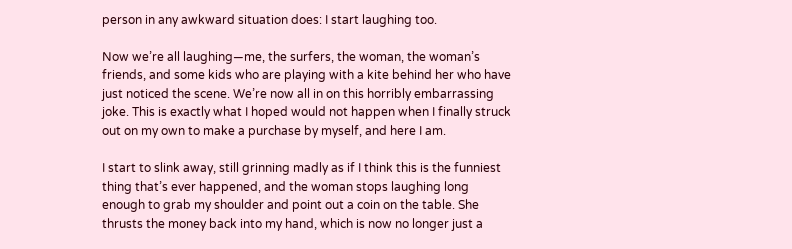person in any awkward situation does: I start laughing too.

Now we’re all laughing—me, the surfers, the woman, the woman’s friends, and some kids who are playing with a kite behind her who have just noticed the scene. We’re now all in on this horribly embarrassing joke. This is exactly what I hoped would not happen when I finally struck out on my own to make a purchase by myself, and here I am.

I start to slink away, still grinning madly as if I think this is the funniest thing that’s ever happened, and the woman stops laughing long enough to grab my shoulder and point out a coin on the table. She thrusts the money back into my hand, which is now no longer just a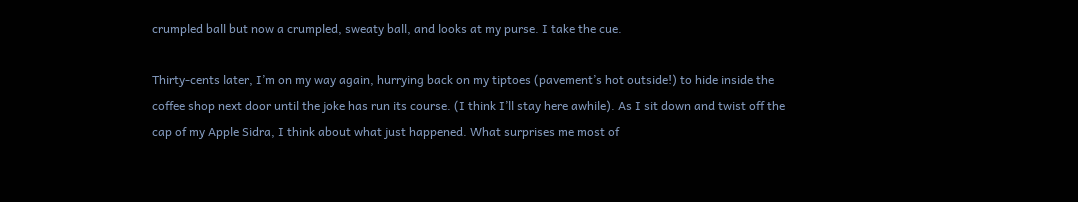crumpled ball but now a crumpled, sweaty ball, and looks at my purse. I take the cue.

Thirty-cents later, I’m on my way again, hurrying back on my tiptoes (pavement’s hot outside!) to hide inside the coffee shop next door until the joke has run its course. (I think I’ll stay here awhile). As I sit down and twist off the cap of my Apple Sidra, I think about what just happened. What surprises me most of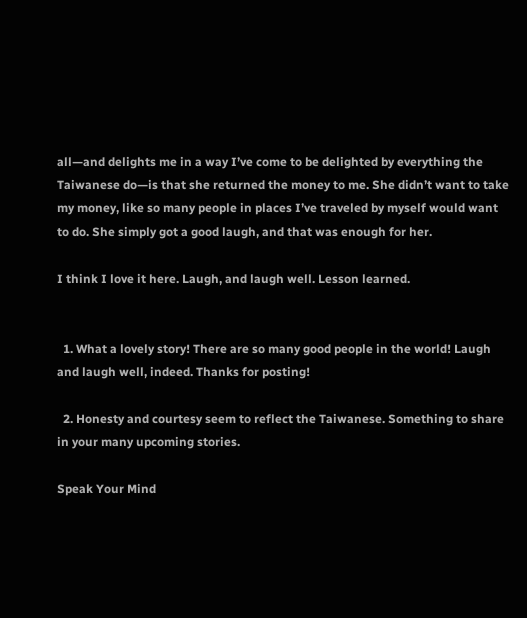all—and delights me in a way I’ve come to be delighted by everything the Taiwanese do—is that she returned the money to me. She didn’t want to take my money, like so many people in places I’ve traveled by myself would want to do. She simply got a good laugh, and that was enough for her.

I think I love it here. Laugh, and laugh well. Lesson learned.


  1. What a lovely story! There are so many good people in the world! Laugh and laugh well, indeed. Thanks for posting!

  2. Honesty and courtesy seem to reflect the Taiwanese. Something to share in your many upcoming stories.

Speak Your Mind